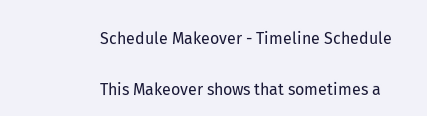Schedule Makeover - Timeline Schedule

This Makeover shows that sometimes a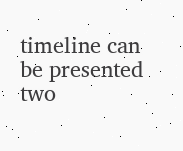timeline can be presented two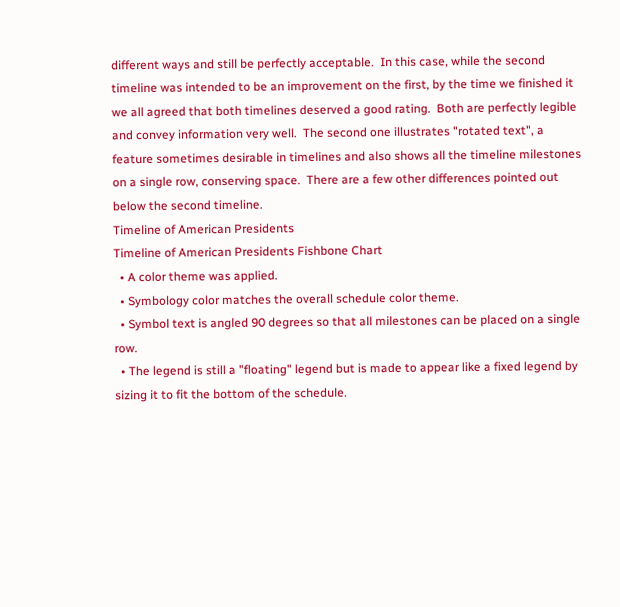different ways and still be perfectly acceptable.  In this case, while the second timeline was intended to be an improvement on the first, by the time we finished it we all agreed that both timelines deserved a good rating.  Both are perfectly legible and convey information very well.  The second one illustrates "rotated text", a feature sometimes desirable in timelines and also shows all the timeline milestones on a single row, conserving space.  There are a few other differences pointed out below the second timeline.
Timeline of American Presidents
Timeline of American Presidents Fishbone Chart
  • A color theme was applied.
  • Symbology color matches the overall schedule color theme.
  • Symbol text is angled 90 degrees so that all milestones can be placed on a single row.
  • The legend is still a "floating" legend but is made to appear like a fixed legend by sizing it to fit the bottom of the schedule.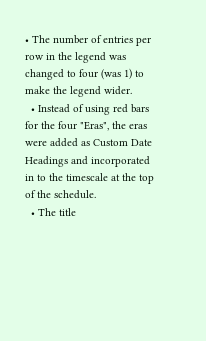• The number of entries per row in the legend was changed to four (was 1) to make the legend wider.
  • Instead of using red bars for the four "Eras", the eras were added as Custom Date Headings and incorporated in to the timescale at the top of the schedule.
  • The title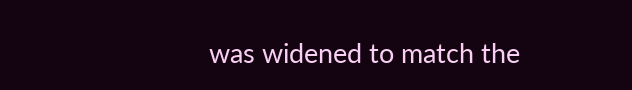was widened to match the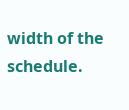width of the schedule.